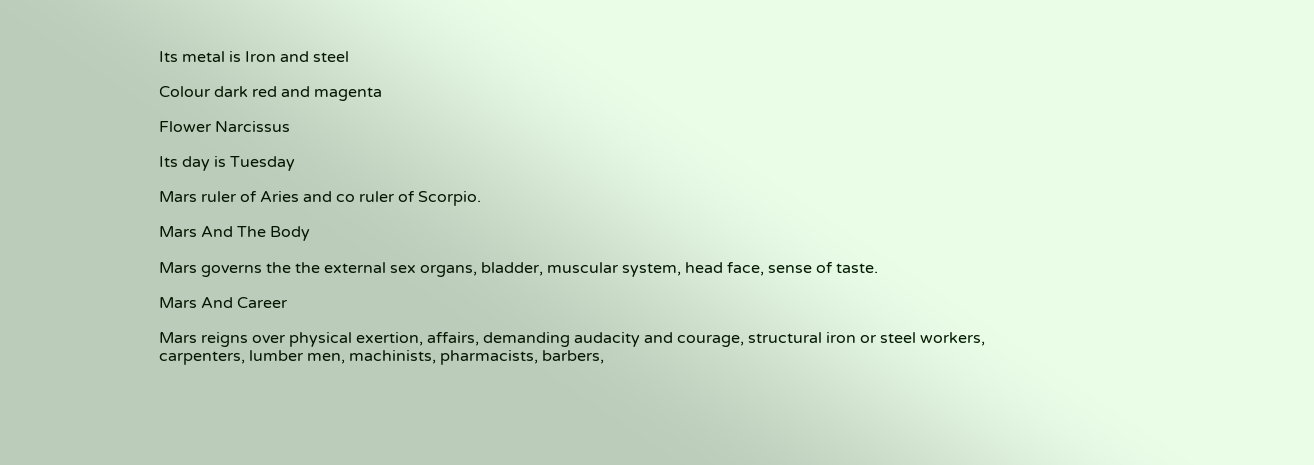Its metal is Iron and steel

Colour dark red and magenta

Flower Narcissus

Its day is Tuesday

Mars ruler of Aries and co ruler of Scorpio.

Mars And The Body

Mars governs the the external sex organs, bladder, muscular system, head face, sense of taste.

Mars And Career

Mars reigns over physical exertion, affairs, demanding audacity and courage, structural iron or steel workers, carpenters, lumber men, machinists, pharmacists, barbers,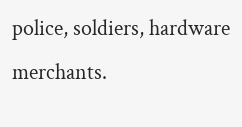police, soldiers, hardware merchants.